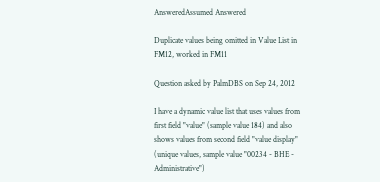AnsweredAssumed Answered

Duplicate values being omitted in Value List in FM12, worked in FM11

Question asked by PalmDBS on Sep 24, 2012

I have a dynamic value list that uses values from first field "value" (sample value 184) and also shows values from second field "value display" (unique values, sample value "00234 - BHE - Administrative")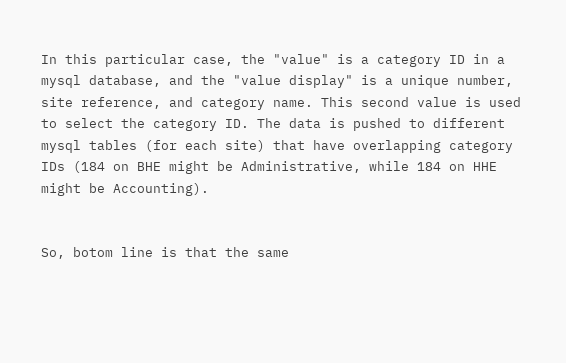In this particular case, the "value" is a category ID in a mysql database, and the "value display" is a unique number, site reference, and category name. This second value is used to select the category ID. The data is pushed to different mysql tables (for each site) that have overlapping category IDs (184 on BHE might be Administrative, while 184 on HHE might be Accounting).


So, botom line is that the same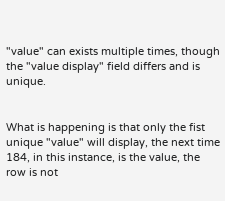"value" can exists multiple times, though the "value display" field differs and is unique.


What is happening is that only the fist unique "value" will display, the next time 184, in this instance, is the value, the row is not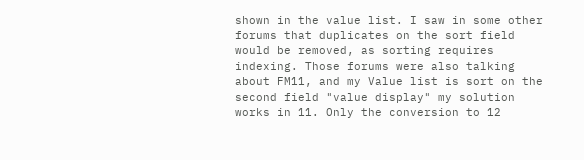shown in the value list. I saw in some other forums that duplicates on the sort field would be removed, as sorting requires indexing. Those forums were also talking about FM11, and my Value list is sort on the second field "value display" my solution works in 11. Only the conversion to 12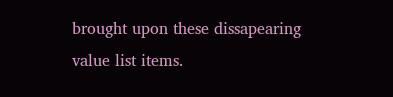brought upon these dissapearing value list items.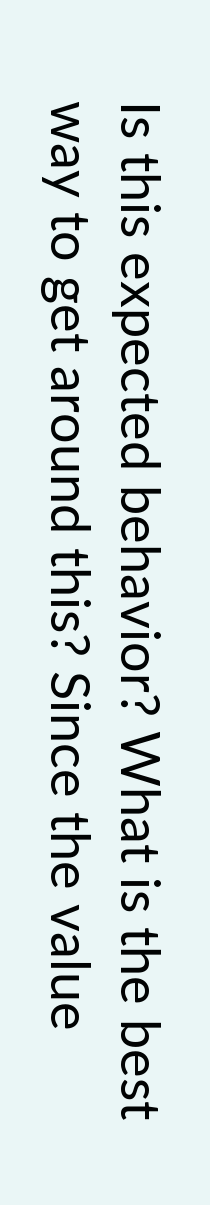Is this expected behavior? What is the best way to get around this? Since the value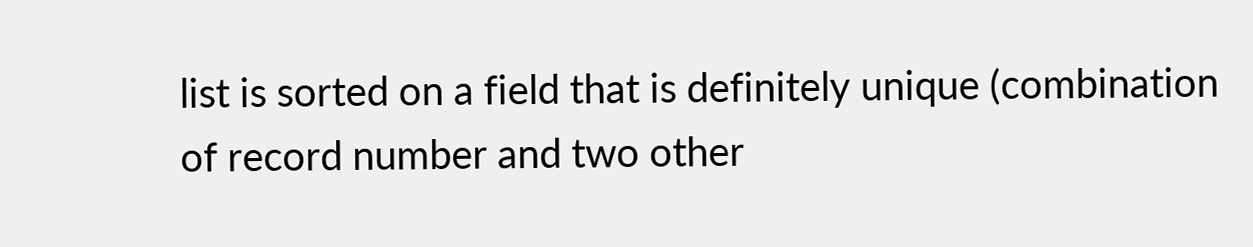list is sorted on a field that is definitely unique (combination of record number and two other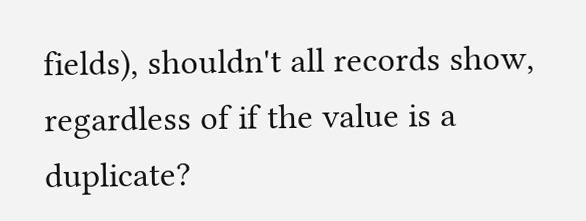fields), shouldn't all records show, regardless of if the value is a duplicate?